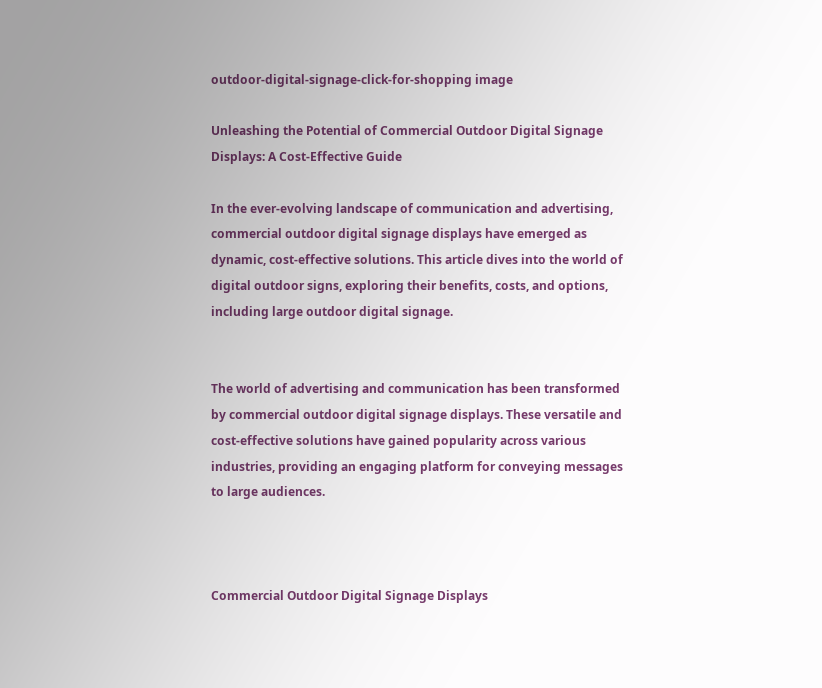outdoor-digital-signage-click-for-shopping image

Unleashing the Potential of Commercial Outdoor Digital Signage Displays: A Cost-Effective Guide

In the ever-evolving landscape of communication and advertising, commercial outdoor digital signage displays have emerged as dynamic, cost-effective solutions. This article dives into the world of digital outdoor signs, exploring their benefits, costs, and options, including large outdoor digital signage.


The world of advertising and communication has been transformed by commercial outdoor digital signage displays. These versatile and cost-effective solutions have gained popularity across various industries, providing an engaging platform for conveying messages to large audiences.



Commercial Outdoor Digital Signage Displays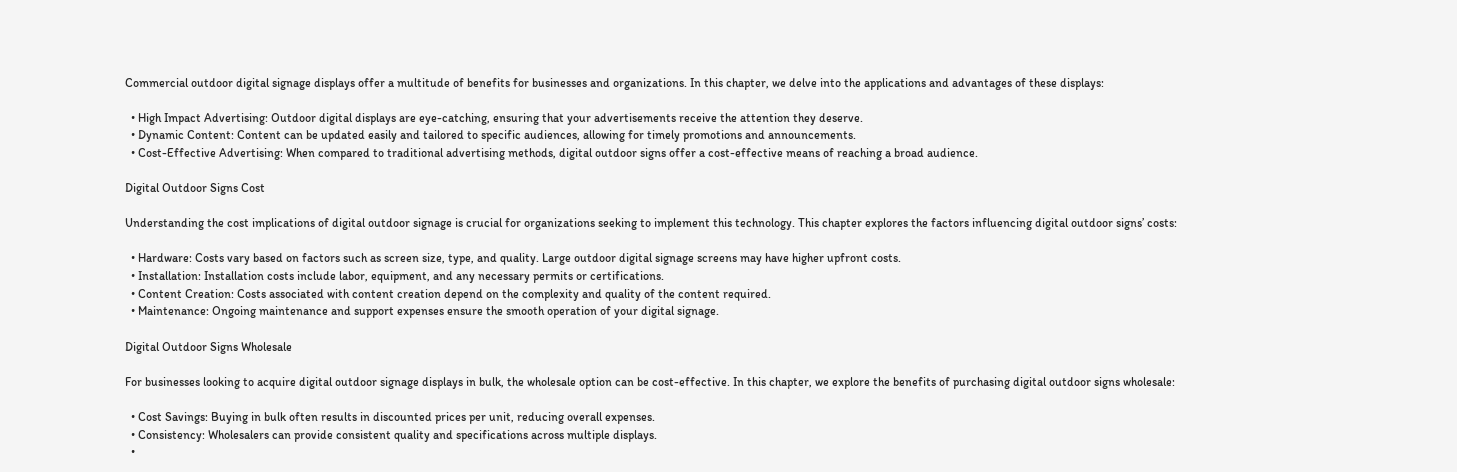Commercial outdoor digital signage displays offer a multitude of benefits for businesses and organizations. In this chapter, we delve into the applications and advantages of these displays:

  • High Impact Advertising: Outdoor digital displays are eye-catching, ensuring that your advertisements receive the attention they deserve.
  • Dynamic Content: Content can be updated easily and tailored to specific audiences, allowing for timely promotions and announcements.
  • Cost-Effective Advertising: When compared to traditional advertising methods, digital outdoor signs offer a cost-effective means of reaching a broad audience.

Digital Outdoor Signs Cost

Understanding the cost implications of digital outdoor signage is crucial for organizations seeking to implement this technology. This chapter explores the factors influencing digital outdoor signs’ costs:

  • Hardware: Costs vary based on factors such as screen size, type, and quality. Large outdoor digital signage screens may have higher upfront costs.
  • Installation: Installation costs include labor, equipment, and any necessary permits or certifications.
  • Content Creation: Costs associated with content creation depend on the complexity and quality of the content required.
  • Maintenance: Ongoing maintenance and support expenses ensure the smooth operation of your digital signage.

Digital Outdoor Signs Wholesale

For businesses looking to acquire digital outdoor signage displays in bulk, the wholesale option can be cost-effective. In this chapter, we explore the benefits of purchasing digital outdoor signs wholesale:

  • Cost Savings: Buying in bulk often results in discounted prices per unit, reducing overall expenses.
  • Consistency: Wholesalers can provide consistent quality and specifications across multiple displays.
  •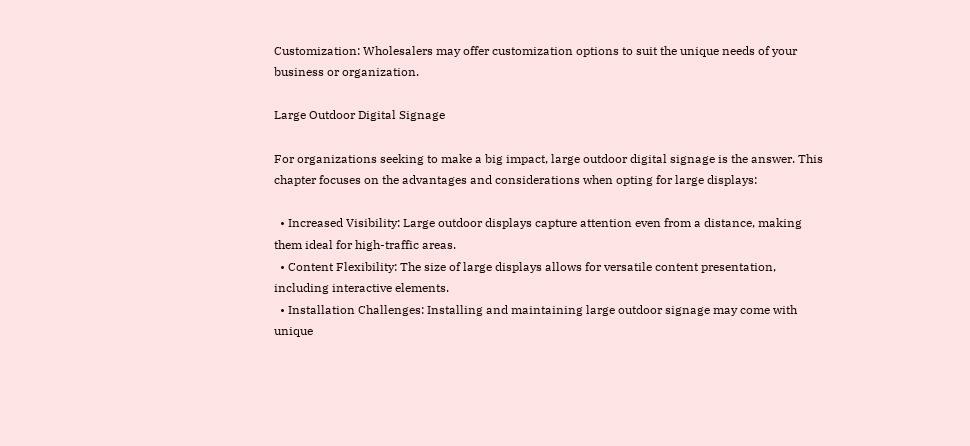Customization: Wholesalers may offer customization options to suit the unique needs of your business or organization.

Large Outdoor Digital Signage

For organizations seeking to make a big impact, large outdoor digital signage is the answer. This chapter focuses on the advantages and considerations when opting for large displays:

  • Increased Visibility: Large outdoor displays capture attention even from a distance, making them ideal for high-traffic areas.
  • Content Flexibility: The size of large displays allows for versatile content presentation, including interactive elements.
  • Installation Challenges: Installing and maintaining large outdoor signage may come with unique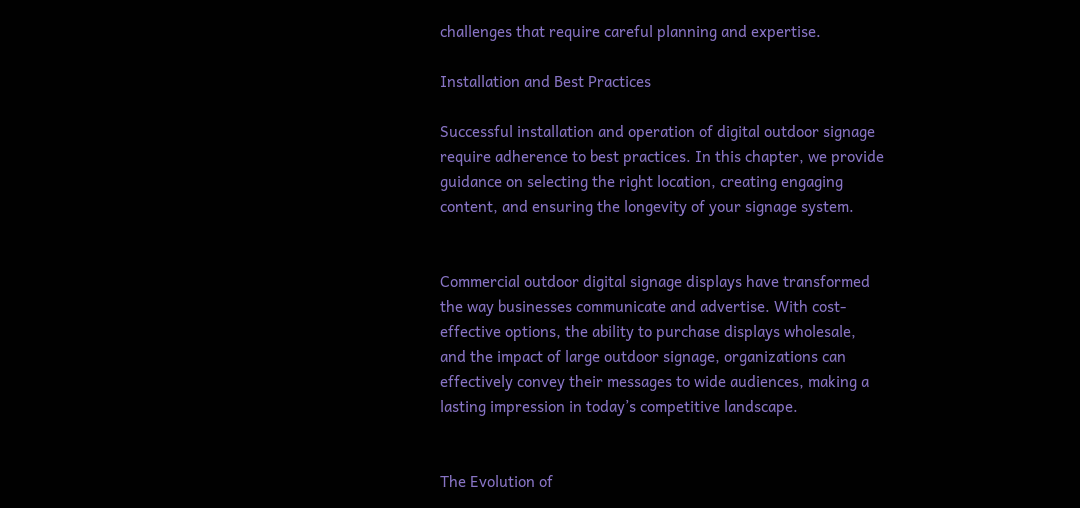challenges that require careful planning and expertise.

Installation and Best Practices

Successful installation and operation of digital outdoor signage require adherence to best practices. In this chapter, we provide guidance on selecting the right location, creating engaging content, and ensuring the longevity of your signage system.


Commercial outdoor digital signage displays have transformed the way businesses communicate and advertise. With cost-effective options, the ability to purchase displays wholesale, and the impact of large outdoor signage, organizations can effectively convey their messages to wide audiences, making a lasting impression in today’s competitive landscape.


The Evolution of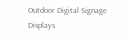Outdoor Digital Signage Displays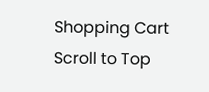Shopping Cart
Scroll to Top